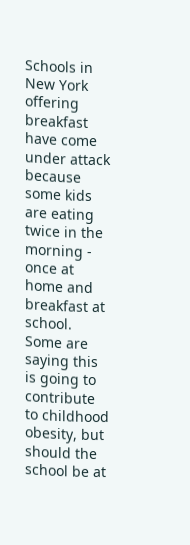Schools in New York offering breakfast have come under attack because some kids are eating twice in the morning - once at home and breakfast at school. Some are saying this is going to contribute to childhood obesity, but should the school be at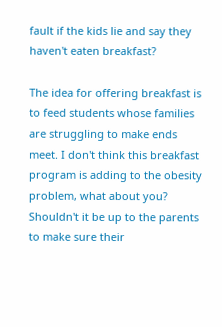fault if the kids lie and say they haven't eaten breakfast?

The idea for offering breakfast is to feed students whose families are struggling to make ends meet. I don't think this breakfast program is adding to the obesity problem, what about you? Shouldn't it be up to the parents to make sure their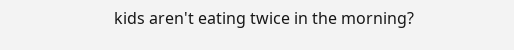kids aren't eating twice in the morning?